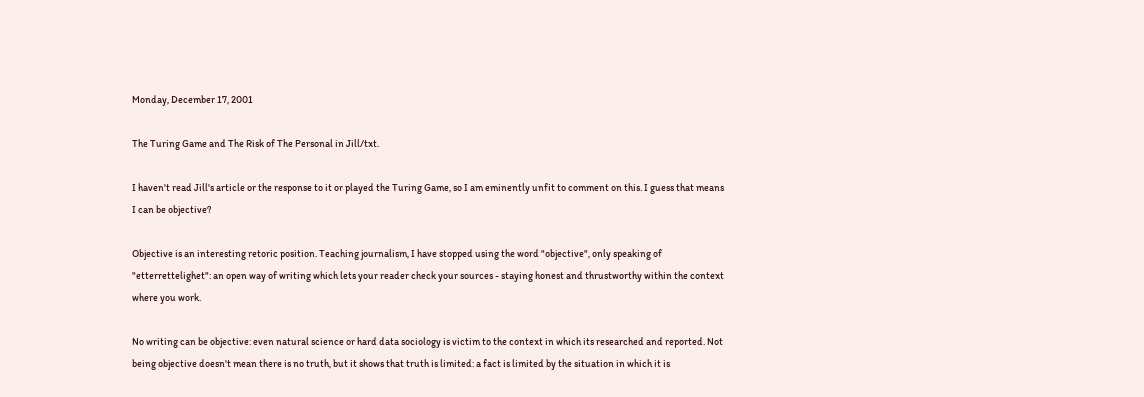Monday, December 17, 2001

The Turing Game and The Risk of The Personal in Jill/txt.

I haven't read Jill's article or the response to it or played the Turing Game, so I am eminently unfit to comment on this. I guess that means I can be objective?

Objective is an interesting retoric position. Teaching journalism, I have stopped using the word "objective", only speaking of "etterrettelighet": an open way of writing which lets your reader check your sources - staying honest and thrustworthy within the context where you work.

No writing can be objective: even natural science or hard data sociology is victim to the context in which its researched and reported. Not being objective doesn't mean there is no truth, but it shows that truth is limited: a fact is limited by the situation in which it is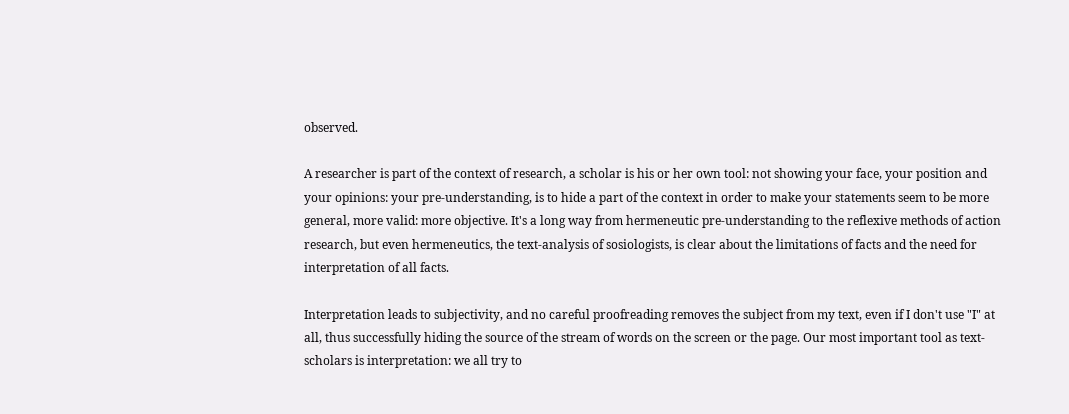observed.

A researcher is part of the context of research, a scholar is his or her own tool: not showing your face, your position and your opinions: your pre-understanding, is to hide a part of the context in order to make your statements seem to be more general, more valid: more objective. It's a long way from hermeneutic pre-understanding to the reflexive methods of action research, but even hermeneutics, the text-analysis of sosiologists, is clear about the limitations of facts and the need for interpretation of all facts.

Interpretation leads to subjectivity, and no careful proofreading removes the subject from my text, even if I don't use "I" at all, thus successfully hiding the source of the stream of words on the screen or the page. Our most important tool as text-scholars is interpretation: we all try to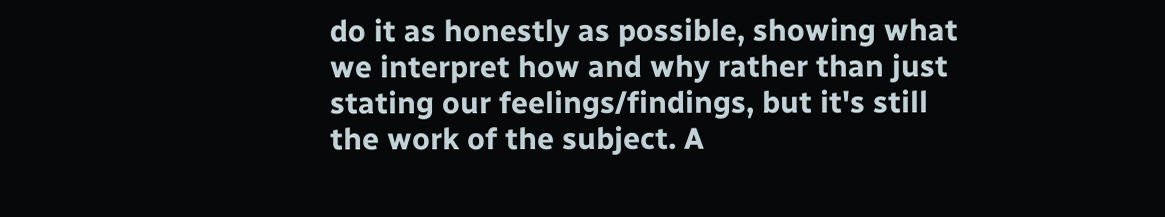do it as honestly as possible, showing what we interpret how and why rather than just stating our feelings/findings, but it's still the work of the subject. A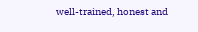well-trained, honest and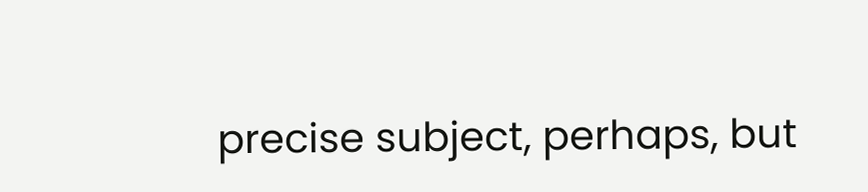precise subject, perhaps, but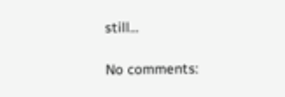still...

No comments: